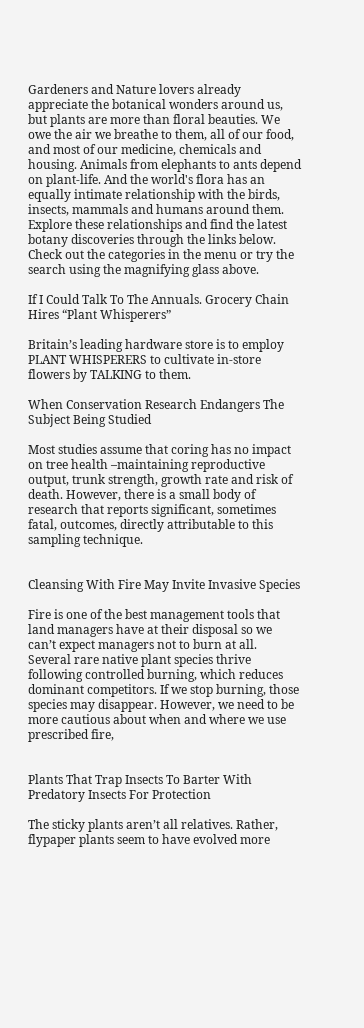Gardeners and Nature lovers already appreciate the botanical wonders around us, but plants are more than floral beauties. We owe the air we breathe to them, all of our food, and most of our medicine, chemicals and housing. Animals from elephants to ants depend on plant-life. And the world's flora has an equally intimate relationship with the birds, insects, mammals and humans around them. Explore these relationships and find the latest botany discoveries through the links below. Check out the categories in the menu or try the search using the magnifying glass above.

If I Could Talk To The Annuals. Grocery Chain Hires “Plant Whisperers”

Britain’s leading hardware store is to employ PLANT WHISPERERS to cultivate in-store flowers by TALKING to them.

When Conservation Research Endangers The Subject Being Studied

Most studies assume that coring has no impact on tree health –maintaining reproductive output, trunk strength, growth rate and risk of death. However, there is a small body of research that reports significant, sometimes fatal, outcomes, directly attributable to this sampling technique.


Cleansing With Fire May Invite Invasive Species

Fire is one of the best management tools that land managers have at their disposal so we can’t expect managers not to burn at all. Several rare native plant species thrive following controlled burning, which reduces dominant competitors. If we stop burning, those species may disappear. However, we need to be more cautious about when and where we use prescribed fire,


Plants That Trap Insects To Barter With Predatory Insects For Protection

The sticky plants aren’t all relatives. Rather, flypaper plants seem to have evolved more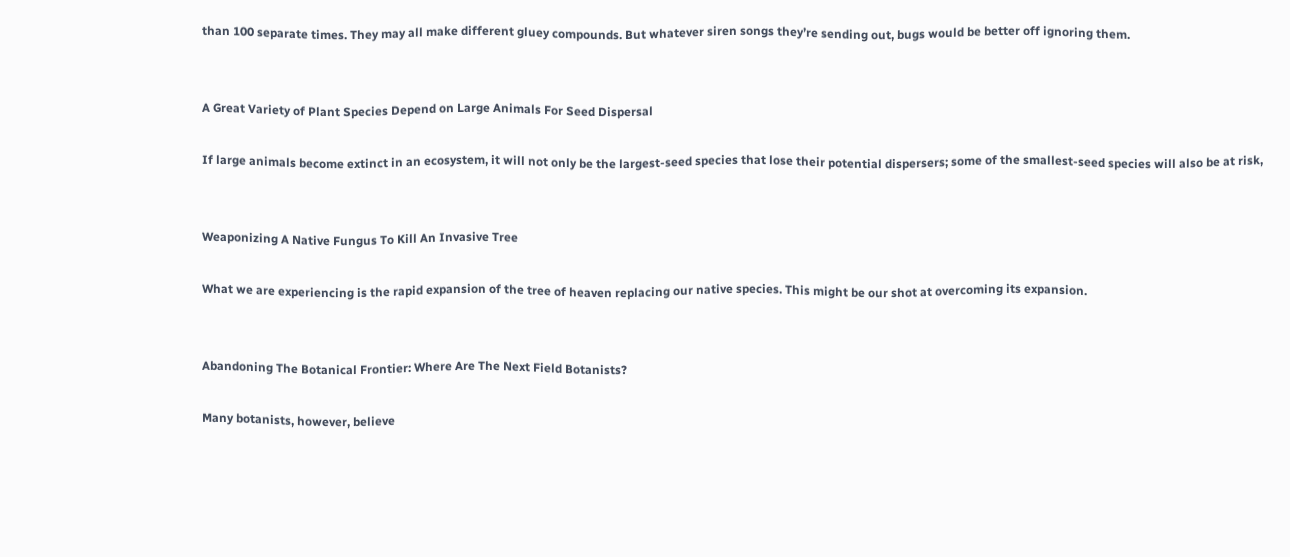than 100 separate times. They may all make different gluey compounds. But whatever siren songs they’re sending out, bugs would be better off ignoring them.


A Great Variety of Plant Species Depend on Large Animals For Seed Dispersal

If large animals become extinct in an ecosystem, it will not only be the largest-seed species that lose their potential dispersers; some of the smallest-seed species will also be at risk,


Weaponizing A Native Fungus To Kill An Invasive Tree

What we are experiencing is the rapid expansion of the tree of heaven replacing our native species. This might be our shot at overcoming its expansion.


Abandoning The Botanical Frontier: Where Are The Next Field Botanists?

Many botanists, however, believe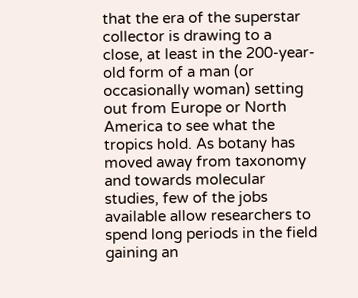that the era of the superstar collector is drawing to a close, at least in the 200-year-old form of a man (or occasionally woman) setting out from Europe or North America to see what the tropics hold. As botany has moved away from taxonomy and towards molecular studies, few of the jobs available allow researchers to spend long periods in the field gaining an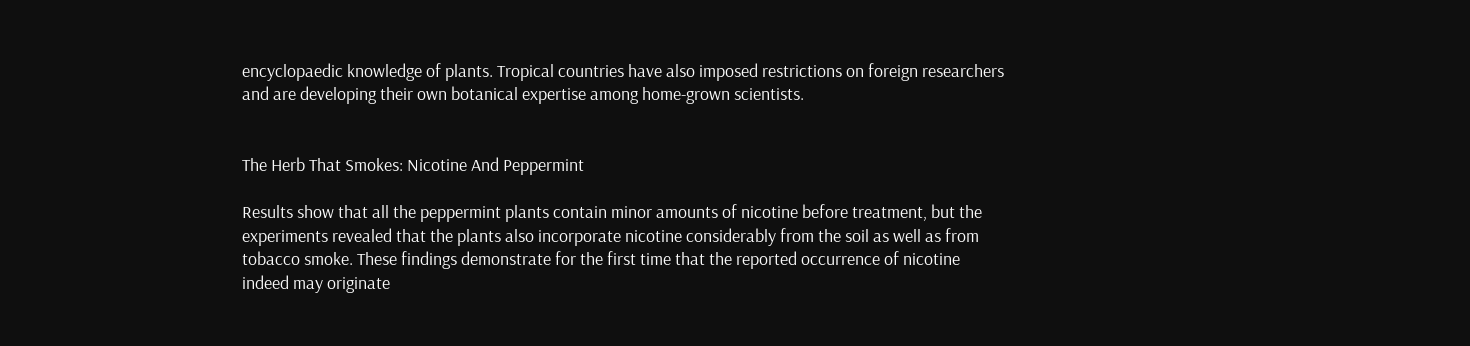encyclopaedic knowledge of plants. Tropical countries have also imposed restrictions on foreign researchers and are developing their own botanical expertise among home-grown scientists.


The Herb That Smokes: Nicotine And Peppermint

Results show that all the peppermint plants contain minor amounts of nicotine before treatment, but the experiments revealed that the plants also incorporate nicotine considerably from the soil as well as from tobacco smoke. These findings demonstrate for the first time that the reported occurrence of nicotine indeed may originate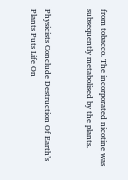from tobacco. The incorporated nicotine was subsequently metabolised by the plants.


Physicists Conclude Destruction Of Earth’s Plants Puts Life On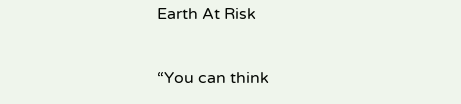Earth At Risk

“You can think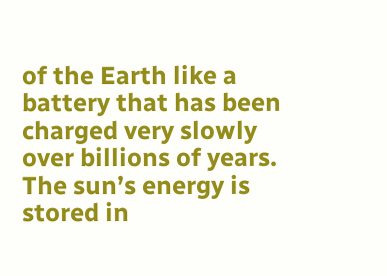of the Earth like a battery that has been charged very slowly over billions of years. The sun’s energy is stored in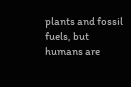plants and fossil fuels, but humans are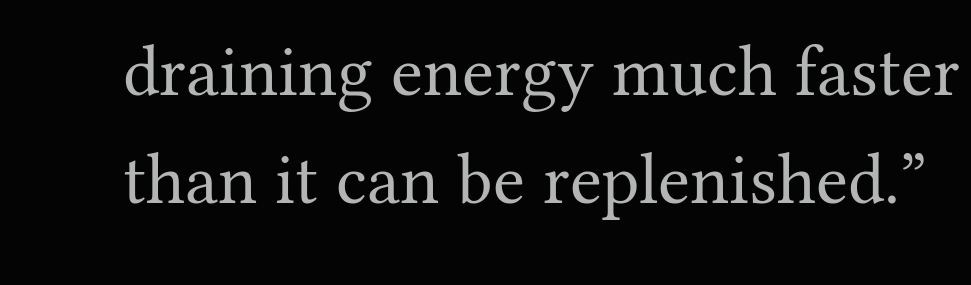draining energy much faster than it can be replenished.”